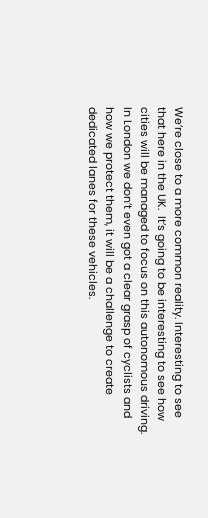We’re close to a more common reality. Interesting to see that here in the UK.  It’s going to be interesting to see how cities will be managed to focus on this autonomous driving. In London we don’t even got a clear grasp of cyclists and how we protect them, it will be a challenge to create dedicated lanes for these vehicles.